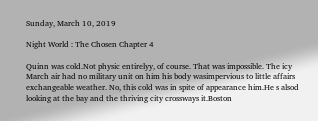Sunday, March 10, 2019

Night World : The Chosen Chapter 4

Quinn was cold.Not physic entirelyy, of course. That was impossible. The icy March air had no military unit on him his body wasimpervious to little affairs exchangeable weather. No, this cold was in spite of appearance him.He s alsod looking at the bay and the thriving city crossways it.Boston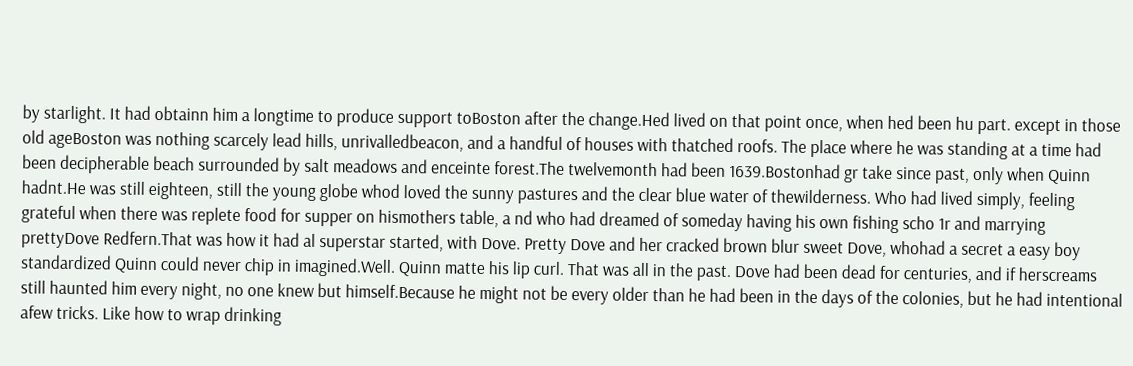by starlight. It had obtainn him a longtime to produce support toBoston after the change.Hed lived on that point once, when hed been hu part. except in those old ageBoston was nothing scarcely lead hills, unrivalledbeacon, and a handful of houses with thatched roofs. The place where he was standing at a time had been decipherable beach surrounded by salt meadows and enceinte forest.The twelvemonth had been 1639.Bostonhad gr take since past, only when Quinn hadnt.He was still eighteen, still the young globe whod loved the sunny pastures and the clear blue water of thewilderness. Who had lived simply, feeling grateful when there was replete food for supper on hismothers table, a nd who had dreamed of someday having his own fishing scho 1r and marrying prettyDove Redfern.That was how it had al superstar started, with Dove. Pretty Dove and her cracked brown blur sweet Dove, whohad a secret a easy boy standardized Quinn could never chip in imagined.Well. Quinn matte his lip curl. That was all in the past. Dove had been dead for centuries, and if herscreams still haunted him every night, no one knew but himself.Because he might not be every older than he had been in the days of the colonies, but he had intentional afew tricks. Like how to wrap drinking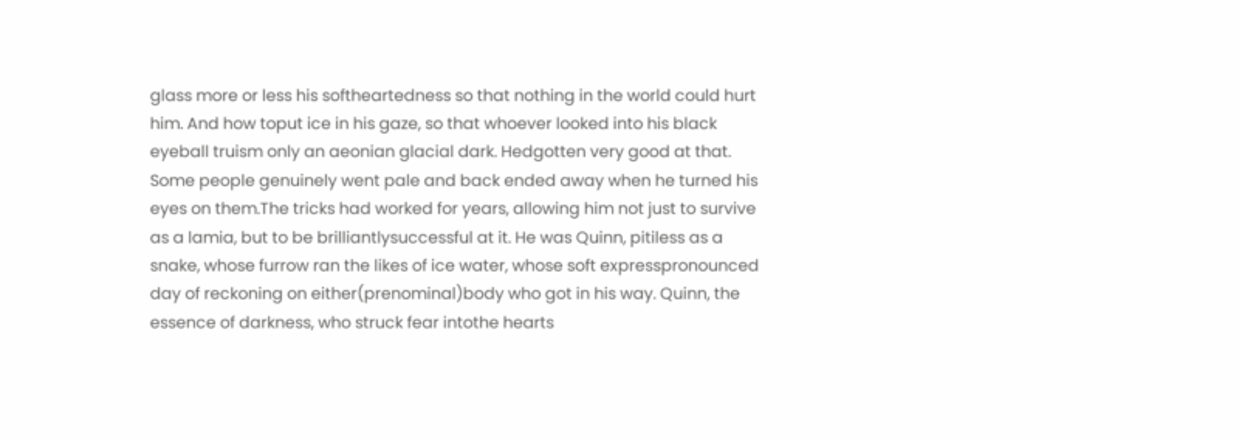glass more or less his softheartedness so that nothing in the world could hurt him. And how toput ice in his gaze, so that whoever looked into his black eyeball truism only an aeonian glacial dark. Hedgotten very good at that. Some people genuinely went pale and back ended away when he turned his eyes on them.The tricks had worked for years, allowing him not just to survive as a lamia, but to be brilliantlysuccessful at it. He was Quinn, pitiless as a snake, whose furrow ran the likes of ice water, whose soft expresspronounced day of reckoning on either(prenominal)body who got in his way. Quinn, the essence of darkness, who struck fear intothe hearts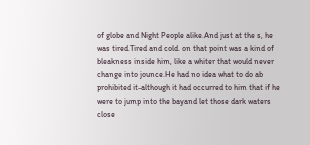of globe and Night People alike.And just at the s, he was tired.Tired and cold. on that point was a kind of bleakness inside him, like a whiter that would never change into jounce.He had no idea what to do ab prohibited it-although it had occurred to him that if he were to jump into the bayand let those dark waters close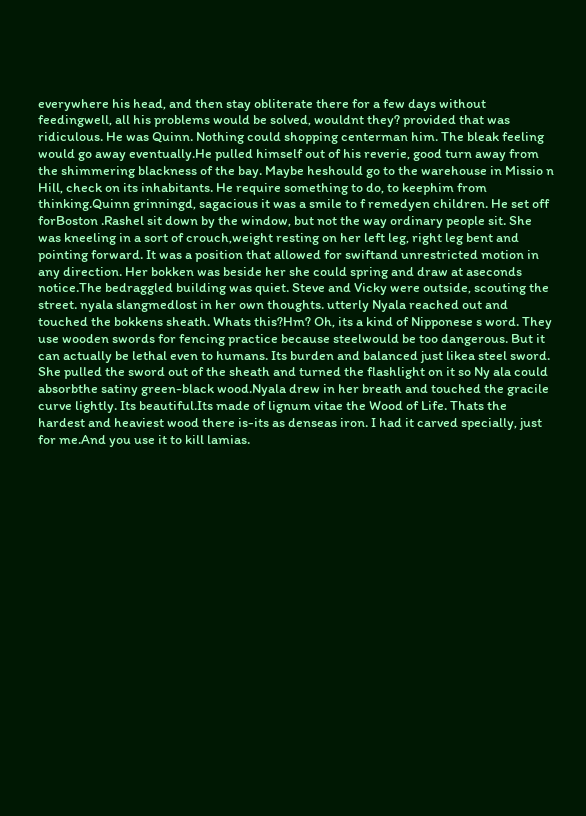everywhere his head, and then stay obliterate there for a few days without feedingwell, all his problems would be solved, wouldnt they? provided that was ridiculous. He was Quinn. Nothing could shopping centerman him. The bleak feeling would go away eventually.He pulled himself out of his reverie, good turn away from the shimmering blackness of the bay. Maybe heshould go to the warehouse in Missio n Hill, check on its inhabitants. He require something to do, to keephim from thinking.Quinn grinningd, sagacious it was a smile to f remedyen children. He set off forBoston .Rashel sit down by the window, but not the way ordinary people sit. She was kneeling in a sort of crouch,weight resting on her left leg, right leg bent and pointing forward. It was a position that allowed for swiftand unrestricted motion in any direction. Her bokken was beside her she could spring and draw at aseconds notice.The bedraggled building was quiet. Steve and Vicky were outside, scouting the street. nyala slangmedlost in her own thoughts. utterly Nyala reached out and touched the bokkens sheath. Whats this?Hm? Oh, its a kind of Nipponese s word. They use wooden swords for fencing practice because steelwould be too dangerous. But it can actually be lethal even to humans. Its burden and balanced just likea steel sword. She pulled the sword out of the sheath and turned the flashlight on it so Ny ala could absorbthe satiny green-black wood.Nyala drew in her breath and touched the gracile curve lightly. Its beautiful.Its made of lignum vitae the Wood of Life. Thats the hardest and heaviest wood there is-its as denseas iron. I had it carved specially, just for me.And you use it to kill lamias.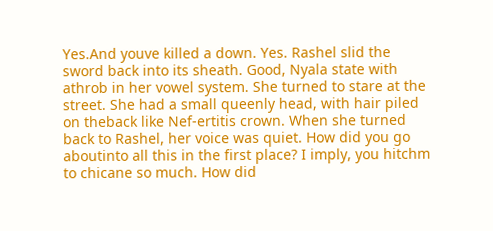Yes.And youve killed a down. Yes. Rashel slid the sword back into its sheath. Good, Nyala state with athrob in her vowel system. She turned to stare at the street. She had a small queenly head, with hair piled on theback like Nef-ertitis crown. When she turned back to Rashel, her voice was quiet. How did you go aboutinto all this in the first place? I imply, you hitchm to chicane so much. How did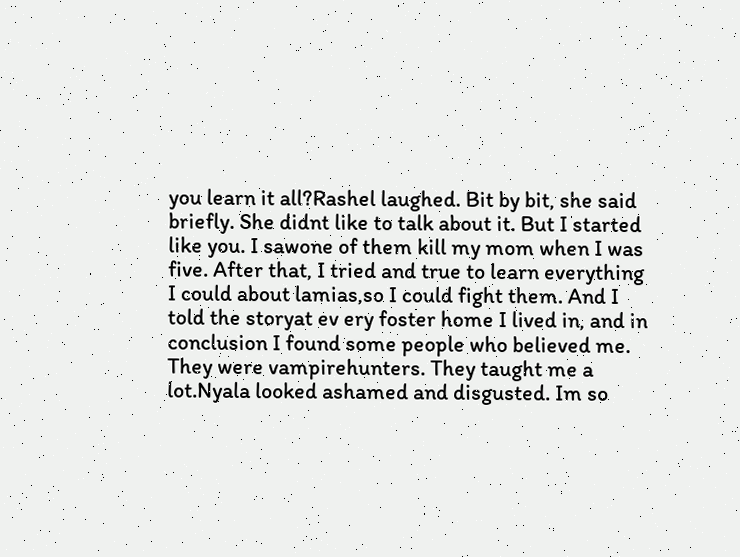you learn it all?Rashel laughed. Bit by bit, she said briefly. She didnt like to talk about it. But I started like you. I sawone of them kill my mom when I was five. After that, I tried and true to learn everything I could about lamias,so I could fight them. And I told the storyat ev ery foster home I lived in, and in conclusion I found some people who believed me. They were vampirehunters. They taught me a lot.Nyala looked ashamed and disgusted. Im so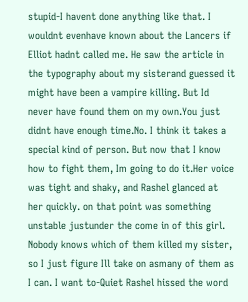stupid-I havent done anything like that. I wouldnt evenhave known about the Lancers if Elliot hadnt called me. He saw the article in the typography about my sisterand guessed it might have been a vampire killing. But Id never have found them on my own.You just didnt have enough time.No. I think it takes a special kind of person. But now that I know how to fight them, Im going to do it.Her voice was tight and shaky, and Rashel glanced at her quickly. on that point was something unstable justunder the come in of this girl. Nobody knows which of them killed my sister, so I just figure Ill take on asmany of them as I can. I want to-Quiet Rashel hissed the word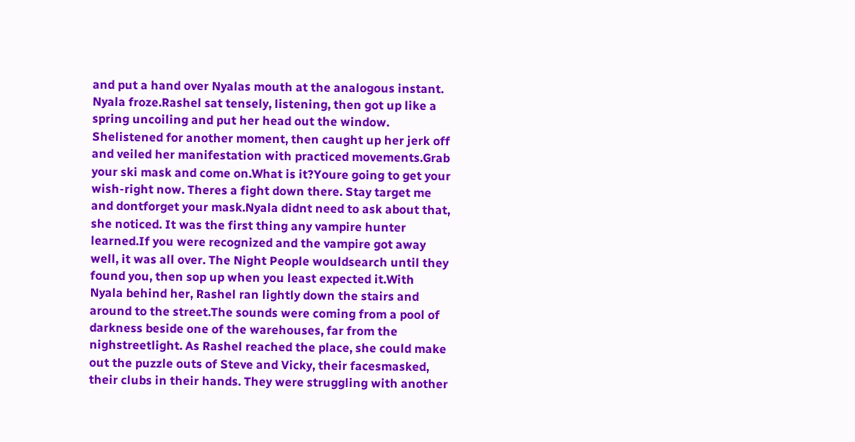and put a hand over Nyalas mouth at the analogous instant. Nyala froze.Rashel sat tensely, listening, then got up like a spring uncoiling and put her head out the window. Shelistened for another moment, then caught up her jerk off and veiled her manifestation with practiced movements.Grab your ski mask and come on.What is it?Youre going to get your wish-right now. Theres a fight down there. Stay target me and dontforget your mask.Nyala didnt need to ask about that, she noticed. It was the first thing any vampire hunter learned.If you were recognized and the vampire got away well, it was all over. The Night People wouldsearch until they found you, then sop up when you least expected it.With Nyala behind her, Rashel ran lightly down the stairs and around to the street.The sounds were coming from a pool of darkness beside one of the warehouses, far from the nighstreetlight. As Rashel reached the place, she could make out the puzzle outs of Steve and Vicky, their facesmasked, their clubs in their hands. They were struggling with another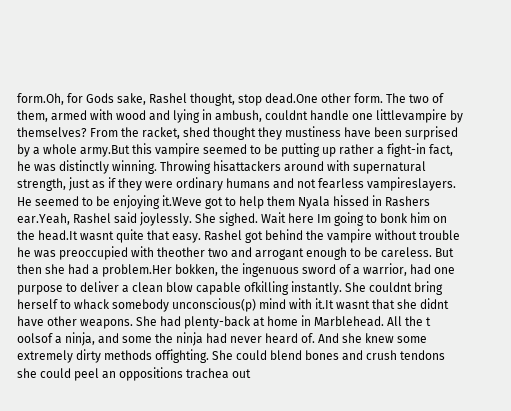form.Oh, for Gods sake, Rashel thought, stop dead.One other form. The two of them, armed with wood and lying in ambush, couldnt handle one littlevampire by themselves? From the racket, shed thought they mustiness have been surprised by a whole army.But this vampire seemed to be putting up rather a fight-in fact, he was distinctly winning. Throwing hisattackers around with supernatural strength, just as if they were ordinary humans and not fearless vampireslayers. He seemed to be enjoying it.Weve got to help them Nyala hissed in Rashers ear.Yeah, Rashel said joylessly. She sighed. Wait here Im going to bonk him on the head.It wasnt quite that easy. Rashel got behind the vampire without trouble he was preoccupied with theother two and arrogant enough to be careless. But then she had a problem.Her bokken, the ingenuous sword of a warrior, had one purpose to deliver a clean blow capable ofkilling instantly. She couldnt bring herself to whack somebody unconscious(p) mind with it.It wasnt that she didnt have other weapons. She had plenty-back at home in Marblehead. All the t oolsof a ninja, and some the ninja had never heard of. And she knew some extremely dirty methods offighting. She could blend bones and crush tendons she could peel an oppositions trachea out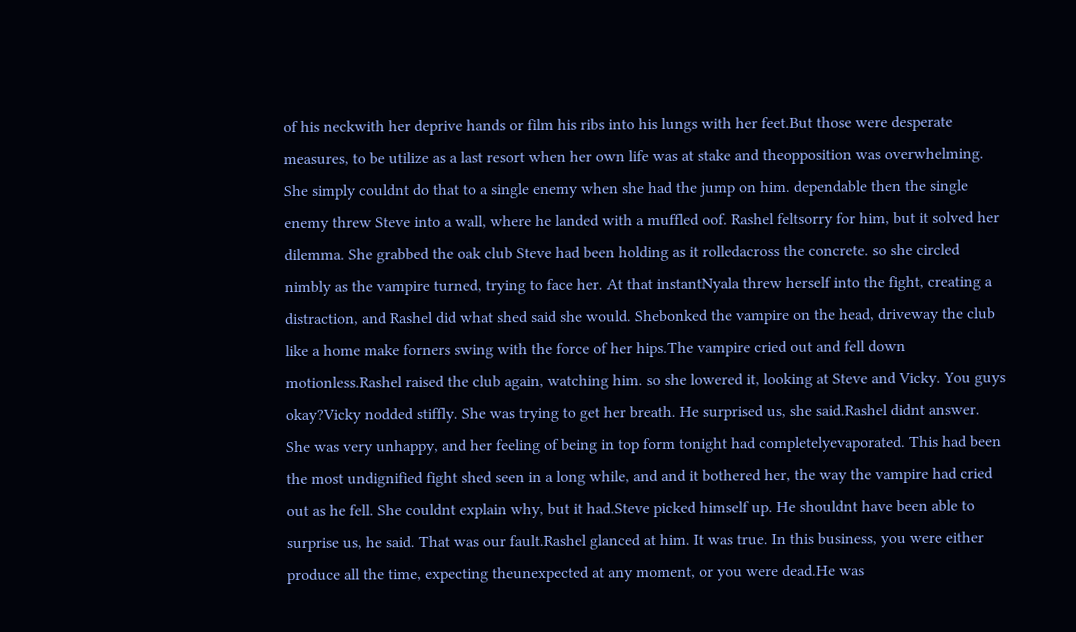of his neckwith her deprive hands or film his ribs into his lungs with her feet.But those were desperate measures, to be utilize as a last resort when her own life was at stake and theopposition was overwhelming. She simply couldnt do that to a single enemy when she had the jump on him. dependable then the single enemy threw Steve into a wall, where he landed with a muffled oof. Rashel feltsorry for him, but it solved her dilemma. She grabbed the oak club Steve had been holding as it rolledacross the concrete. so she circled nimbly as the vampire turned, trying to face her. At that instantNyala threw herself into the fight, creating a distraction, and Rashel did what shed said she would. Shebonked the vampire on the head, driveway the club like a home make forners swing with the force of her hips.The vampire cried out and fell down motionless.Rashel raised the club again, watching him. so she lowered it, looking at Steve and Vicky. You guys okay?Vicky nodded stiffly. She was trying to get her breath. He surprised us, she said.Rashel didnt answer. She was very unhappy, and her feeling of being in top form tonight had completelyevaporated. This had been the most undignified fight shed seen in a long while, and and it bothered her, the way the vampire had cried out as he fell. She couldnt explain why, but it had.Steve picked himself up. He shouldnt have been able to surprise us, he said. That was our fault.Rashel glanced at him. It was true. In this business, you were either produce all the time, expecting theunexpected at any moment, or you were dead.He was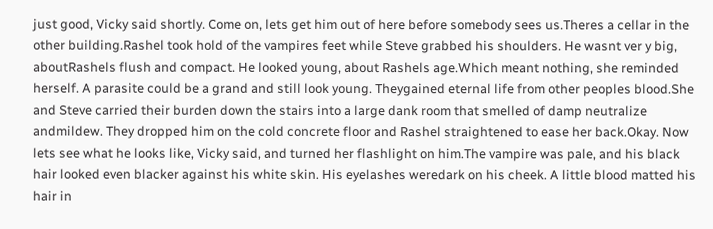just good, Vicky said shortly. Come on, lets get him out of here before somebody sees us.Theres a cellar in the other building.Rashel took hold of the vampires feet while Steve grabbed his shoulders. He wasnt ver y big, aboutRashels flush and compact. He looked young, about Rashels age.Which meant nothing, she reminded herself. A parasite could be a grand and still look young. Theygained eternal life from other peoples blood.She and Steve carried their burden down the stairs into a large dank room that smelled of damp neutralize andmildew. They dropped him on the cold concrete floor and Rashel straightened to ease her back.Okay. Now lets see what he looks like, Vicky said, and turned her flashlight on him.The vampire was pale, and his black hair looked even blacker against his white skin. His eyelashes weredark on his cheek. A little blood matted his hair in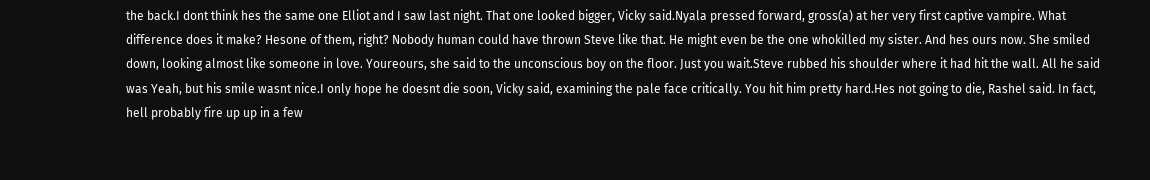the back.I dont think hes the same one Elliot and I saw last night. That one looked bigger, Vicky said.Nyala pressed forward, gross(a) at her very first captive vampire. What difference does it make? Hesone of them, right? Nobody human could have thrown Steve like that. He might even be the one whokilled my sister. And hes ours now. She smiled down, looking almost like someone in love. Youreours, she said to the unconscious boy on the floor. Just you wait.Steve rubbed his shoulder where it had hit the wall. All he said was Yeah, but his smile wasnt nice.I only hope he doesnt die soon, Vicky said, examining the pale face critically. You hit him pretty hard.Hes not going to die, Rashel said. In fact, hell probably fire up up in a few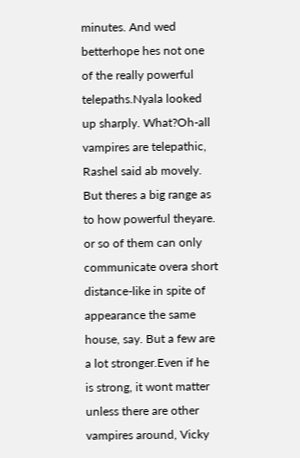minutes. And wed betterhope hes not one of the really powerful telepaths.Nyala looked up sharply. What?Oh-all vampires are telepathic, Rashel said ab movely. But theres a big range as to how powerful theyare. or so of them can only communicate overa short distance-like in spite of appearance the same house, say. But a few are a lot stronger.Even if he is strong, it wont matter unless there are other vampires around, Vicky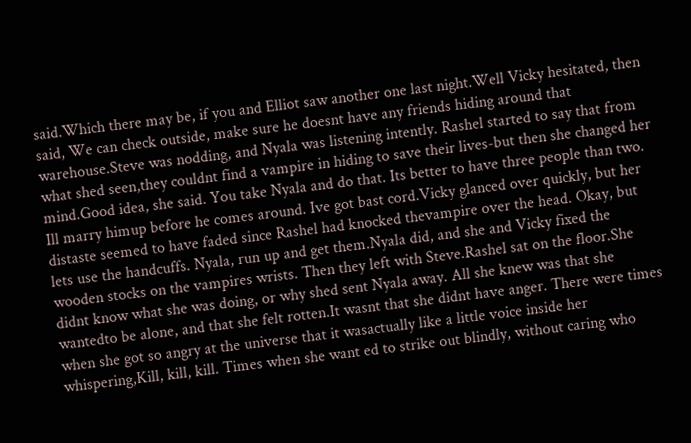said.Which there may be, if you and Elliot saw another one last night.Well Vicky hesitated, then said, We can check outside, make sure he doesnt have any friends hiding around that warehouse.Steve was nodding, and Nyala was listening intently. Rashel started to say that from what shed seen,they couldnt find a vampire in hiding to save their lives-but then she changed her mind.Good idea, she said. You take Nyala and do that. Its better to have three people than two. Ill marry himup before he comes around. Ive got bast cord.Vicky glanced over quickly, but her distaste seemed to have faded since Rashel had knocked thevampire over the head. Okay, but lets use the handcuffs. Nyala, run up and get them.Nyala did, and she and Vicky fixed the wooden stocks on the vampires wrists. Then they left with Steve.Rashel sat on the floor.She didnt know what she was doing, or why shed sent Nyala away. All she knew was that she wantedto be alone, and that she felt rotten.It wasnt that she didnt have anger. There were times when she got so angry at the universe that it wasactually like a little voice inside her whispering,Kill, kill, kill. Times when she want ed to strike out blindly, without caring who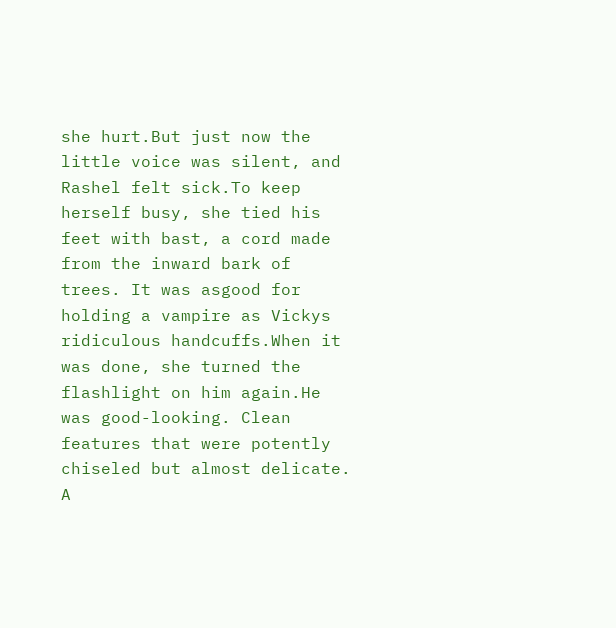she hurt.But just now the little voice was silent, and Rashel felt sick.To keep herself busy, she tied his feet with bast, a cord made from the inward bark of trees. It was asgood for holding a vampire as Vickys ridiculous handcuffs.When it was done, she turned the flashlight on him again.He was good-looking. Clean features that were potently chiseled but almost delicate. A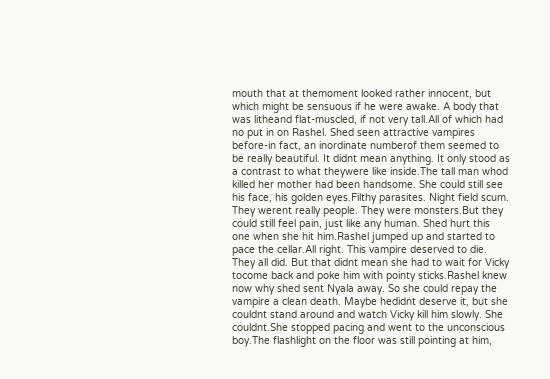mouth that at themoment looked rather innocent, but which might be sensuous if he were awake. A body that was litheand flat-muscled, if not very tall.All of which had no put in on Rashel. Shed seen attractive vampires before-in fact, an inordinate numberof them seemed to be really beautiful. It didnt mean anything. It only stood as a contrast to what theywere like inside.The tall man whod killed her mother had been handsome. She could still see his face, his golden eyes.Filthy parasites. Night field scum. They werent really people. They were monsters.But they could still feel pain, just like any human. Shed hurt this one when she hit him.Rashel jumped up and started to pace the cellar.All right. This vampire deserved to die. They all did. But that didnt mean she had to wait for Vicky tocome back and poke him with pointy sticks.Rashel knew now why shed sent Nyala away. So she could repay the vampire a clean death. Maybe hedidnt deserve it, but she couldnt stand around and watch Vicky kill him slowly. She couldnt.She stopped pacing and went to the unconscious boy.The flashlight on the floor was still pointing at him,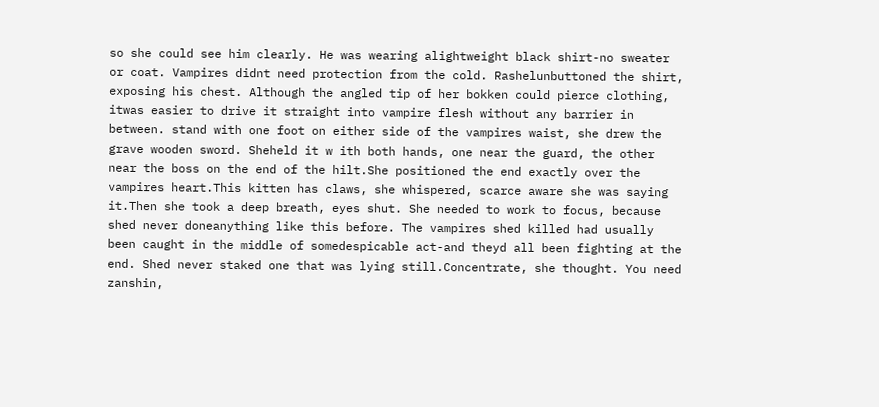so she could see him clearly. He was wearing alightweight black shirt-no sweater or coat. Vampires didnt need protection from the cold. Rashelunbuttoned the shirt, exposing his chest. Although the angled tip of her bokken could pierce clothing, itwas easier to drive it straight into vampire flesh without any barrier in between. stand with one foot on either side of the vampires waist, she drew the grave wooden sword. Sheheld it w ith both hands, one near the guard, the other near the boss on the end of the hilt.She positioned the end exactly over the vampires heart.This kitten has claws, she whispered, scarce aware she was saying it.Then she took a deep breath, eyes shut. She needed to work to focus, because shed never doneanything like this before. The vampires shed killed had usually been caught in the middle of somedespicable act-and theyd all been fighting at the end. Shed never staked one that was lying still.Concentrate, she thought. You need zanshin,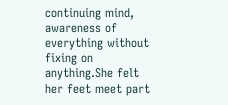continuing mind, awareness of everything without fixing on anything.She felt her feet meet part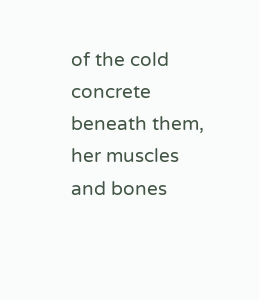of the cold concrete beneath them, her muscles and bones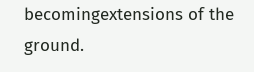becomingextensions of the ground.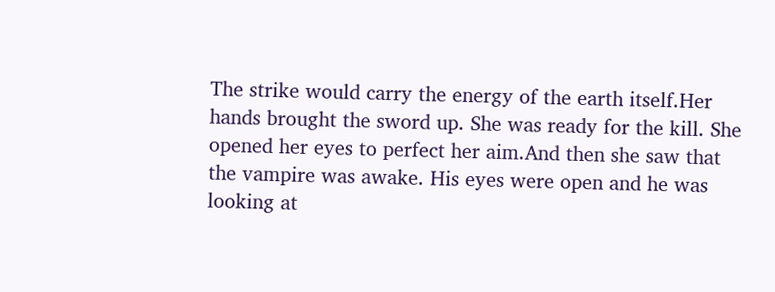The strike would carry the energy of the earth itself.Her hands brought the sword up. She was ready for the kill. She opened her eyes to perfect her aim.And then she saw that the vampire was awake. His eyes were open and he was looking at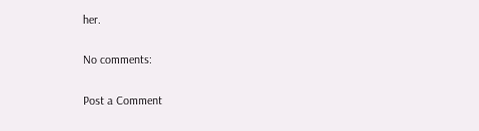her.

No comments:

Post a Comment